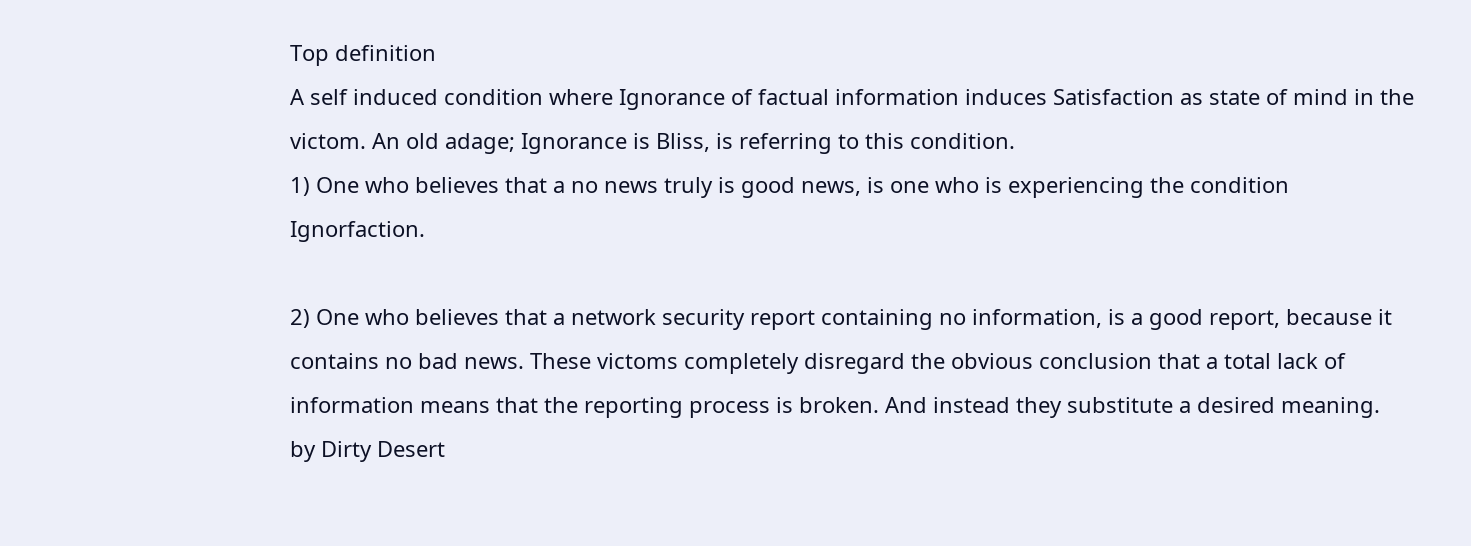Top definition
A self induced condition where Ignorance of factual information induces Satisfaction as state of mind in the victom. An old adage; Ignorance is Bliss, is referring to this condition.
1) One who believes that a no news truly is good news, is one who is experiencing the condition Ignorfaction.

2) One who believes that a network security report containing no information, is a good report, because it contains no bad news. These victoms completely disregard the obvious conclusion that a total lack of information means that the reporting process is broken. And instead they substitute a desired meaning.
by Dirty Desert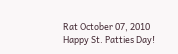Rat October 07, 2010
Happy St. Patties Day!